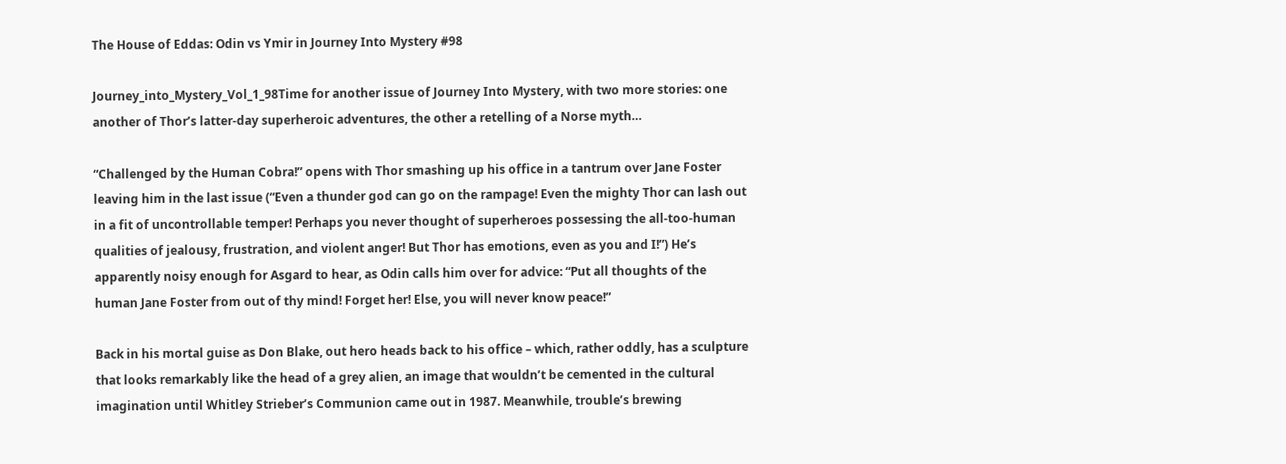The House of Eddas: Odin vs Ymir in Journey Into Mystery #98

Journey_into_Mystery_Vol_1_98Time for another issue of Journey Into Mystery, with two more stories: one another of Thor’s latter-day superheroic adventures, the other a retelling of a Norse myth…

“Challenged by the Human Cobra!” opens with Thor smashing up his office in a tantrum over Jane Foster leaving him in the last issue (“Even a thunder god can go on the rampage! Even the mighty Thor can lash out in a fit of uncontrollable temper! Perhaps you never thought of superheroes possessing the all-too-human qualities of jealousy, frustration, and violent anger! But Thor has emotions, even as you and I!”) He’s apparently noisy enough for Asgard to hear, as Odin calls him over for advice: “Put all thoughts of the human Jane Foster from out of thy mind! Forget her! Else, you will never know peace!”

Back in his mortal guise as Don Blake, out hero heads back to his office – which, rather oddly, has a sculpture that looks remarkably like the head of a grey alien, an image that wouldn’t be cemented in the cultural imagination until Whitley Strieber’s Communion came out in 1987. Meanwhile, trouble’s brewing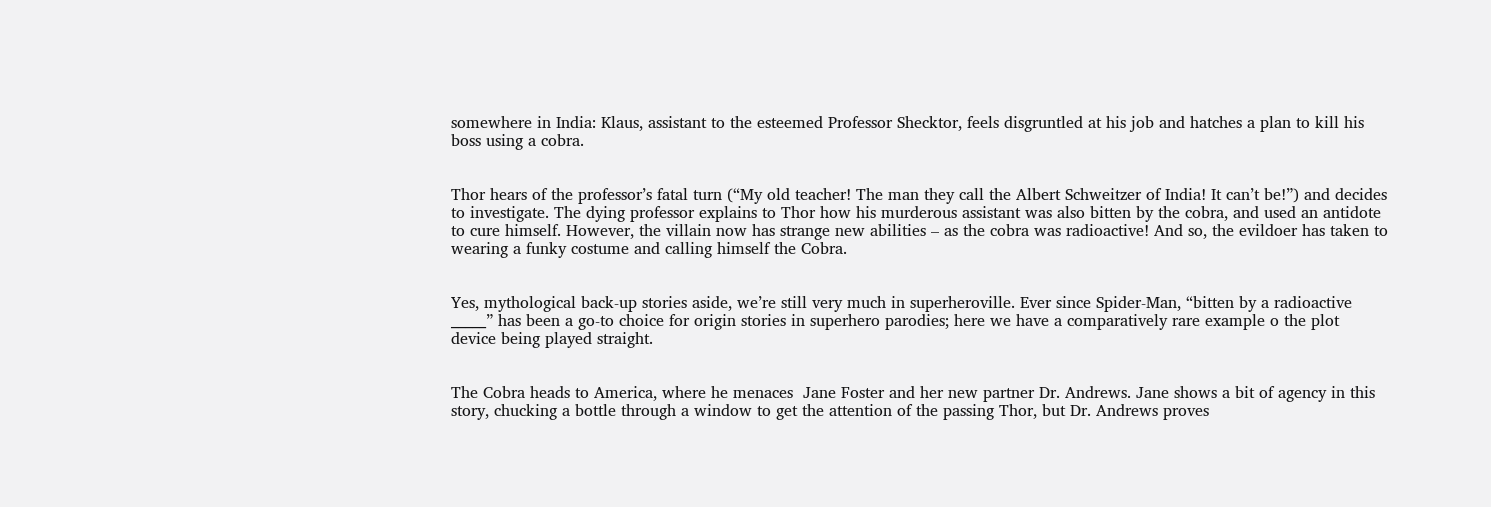somewhere in India: Klaus, assistant to the esteemed Professor Shecktor, feels disgruntled at his job and hatches a plan to kill his boss using a cobra.


Thor hears of the professor’s fatal turn (“My old teacher! The man they call the Albert Schweitzer of India! It can’t be!”) and decides to investigate. The dying professor explains to Thor how his murderous assistant was also bitten by the cobra, and used an antidote to cure himself. However, the villain now has strange new abilities – as the cobra was radioactive! And so, the evildoer has taken to wearing a funky costume and calling himself the Cobra.


Yes, mythological back-up stories aside, we’re still very much in superheroville. Ever since Spider-Man, “bitten by a radioactive _____” has been a go-to choice for origin stories in superhero parodies; here we have a comparatively rare example o the plot device being played straight.


The Cobra heads to America, where he menaces  Jane Foster and her new partner Dr. Andrews. Jane shows a bit of agency in this story, chucking a bottle through a window to get the attention of the passing Thor, but Dr. Andrews proves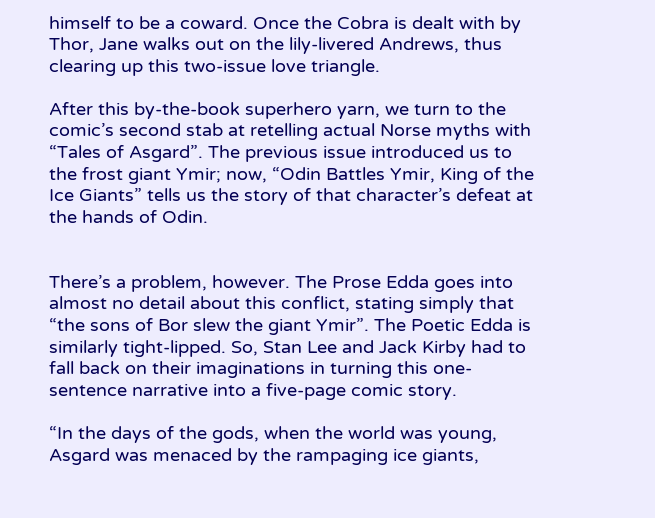himself to be a coward. Once the Cobra is dealt with by Thor, Jane walks out on the lily-livered Andrews, thus clearing up this two-issue love triangle.

After this by-the-book superhero yarn, we turn to the comic’s second stab at retelling actual Norse myths with “Tales of Asgard”. The previous issue introduced us to the frost giant Ymir; now, “Odin Battles Ymir, King of the Ice Giants” tells us the story of that character’s defeat at the hands of Odin.


There’s a problem, however. The Prose Edda goes into almost no detail about this conflict, stating simply that “the sons of Bor slew the giant Ymir”. The Poetic Edda is similarly tight-lipped. So, Stan Lee and Jack Kirby had to fall back on their imaginations in turning this one-sentence narrative into a five-page comic story.

“In the days of the gods, when the world was young, Asgard was menaced by the rampaging ice giants,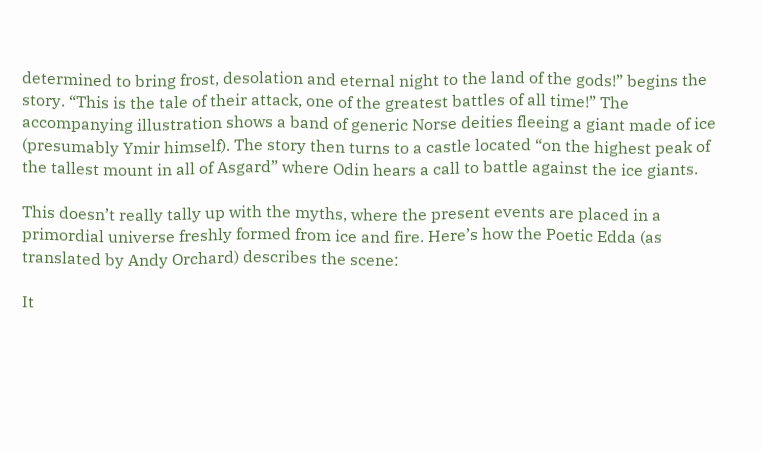determined to bring frost, desolation and eternal night to the land of the gods!” begins the story. “This is the tale of their attack, one of the greatest battles of all time!” The accompanying illustration shows a band of generic Norse deities fleeing a giant made of ice (presumably Ymir himself). The story then turns to a castle located “on the highest peak of the tallest mount in all of Asgard” where Odin hears a call to battle against the ice giants.

This doesn’t really tally up with the myths, where the present events are placed in a primordial universe freshly formed from ice and fire. Here’s how the Poetic Edda (as translated by Andy Orchard) describes the scene:

It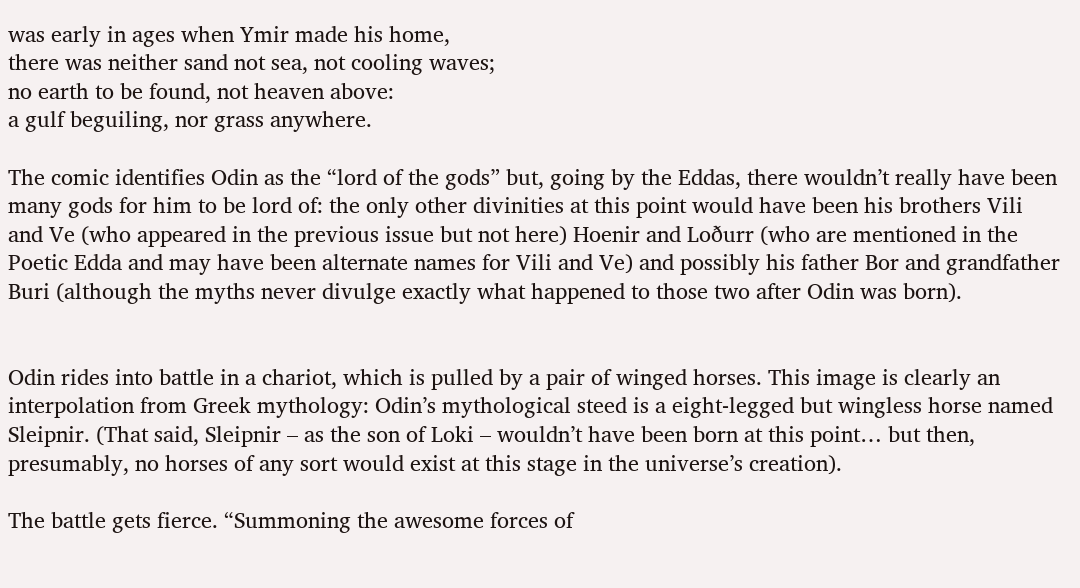was early in ages when Ymir made his home,
there was neither sand not sea, not cooling waves;
no earth to be found, not heaven above:
a gulf beguiling, nor grass anywhere.

The comic identifies Odin as the “lord of the gods” but, going by the Eddas, there wouldn’t really have been many gods for him to be lord of: the only other divinities at this point would have been his brothers Vili and Ve (who appeared in the previous issue but not here) Hoenir and Loðurr (who are mentioned in the Poetic Edda and may have been alternate names for Vili and Ve) and possibly his father Bor and grandfather Buri (although the myths never divulge exactly what happened to those two after Odin was born).


Odin rides into battle in a chariot, which is pulled by a pair of winged horses. This image is clearly an interpolation from Greek mythology: Odin’s mythological steed is a eight-legged but wingless horse named Sleipnir. (That said, Sleipnir – as the son of Loki – wouldn’t have been born at this point… but then, presumably, no horses of any sort would exist at this stage in the universe’s creation).

The battle gets fierce. “Summoning the awesome forces of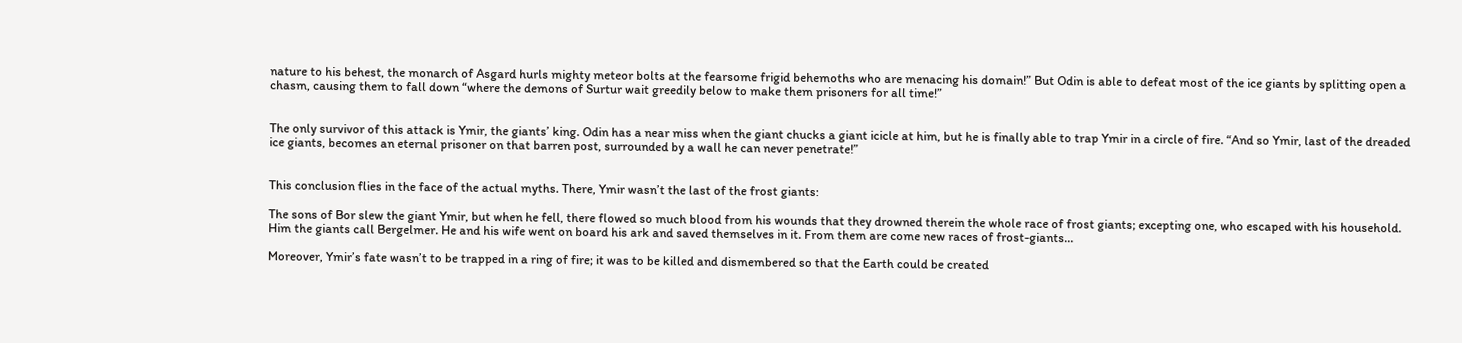nature to his behest, the monarch of Asgard hurls mighty meteor bolts at the fearsome frigid behemoths who are menacing his domain!” But Odin is able to defeat most of the ice giants by splitting open a chasm, causing them to fall down “where the demons of Surtur wait greedily below to make them prisoners for all time!”


The only survivor of this attack is Ymir, the giants’ king. Odin has a near miss when the giant chucks a giant icicle at him, but he is finally able to trap Ymir in a circle of fire. “And so Ymir, last of the dreaded ice giants, becomes an eternal prisoner on that barren post, surrounded by a wall he can never penetrate!”


This conclusion flies in the face of the actual myths. There, Ymir wasn’t the last of the frost giants:

The sons of Bor slew the giant Ymir, but when he fell, there flowed so much blood from his wounds that they drowned therein the whole race of frost giants; excepting one, who escaped with his household. Him the giants call Bergelmer. He and his wife went on board his ark and saved themselves in it. From them are come new races of frost-giants…

Moreover, Ymir’s fate wasn’t to be trapped in a ring of fire; it was to be killed and dismembered so that the Earth could be created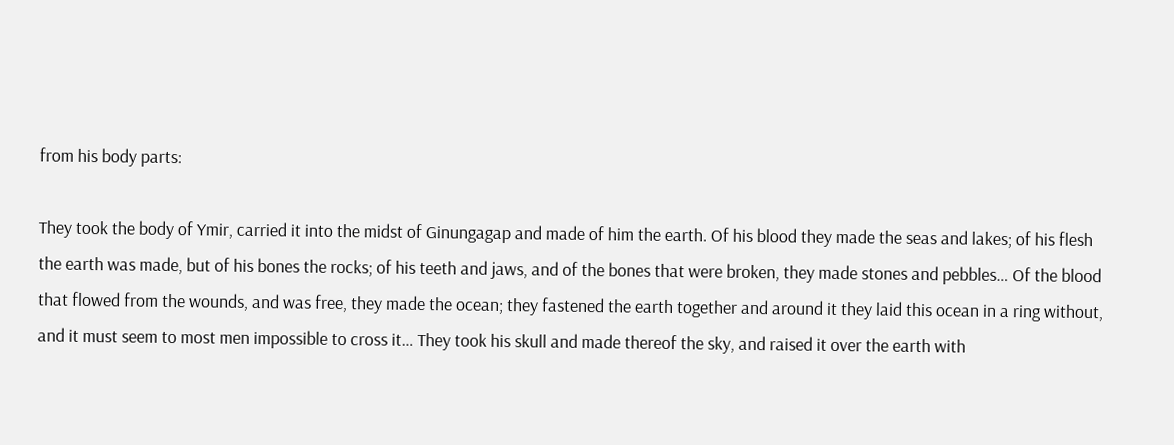from his body parts:

They took the body of Ymir, carried it into the midst of Ginungagap and made of him the earth. Of his blood they made the seas and lakes; of his flesh the earth was made, but of his bones the rocks; of his teeth and jaws, and of the bones that were broken, they made stones and pebbles… Of the blood that flowed from the wounds, and was free, they made the ocean; they fastened the earth together and around it they laid this ocean in a ring without, and it must seem to most men impossible to cross it… They took his skull and made thereof the sky, and raised it over the earth with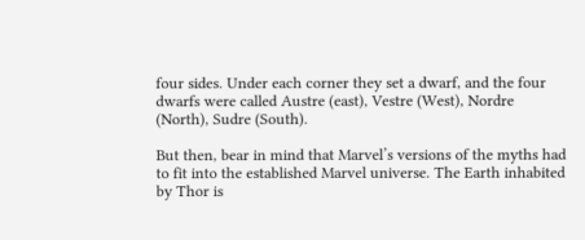four sides. Under each corner they set a dwarf, and the four dwarfs were called Austre (east), Vestre (West), Nordre (North), Sudre (South).

But then, bear in mind that Marvel’s versions of the myths had to fit into the established Marvel universe. The Earth inhabited by Thor is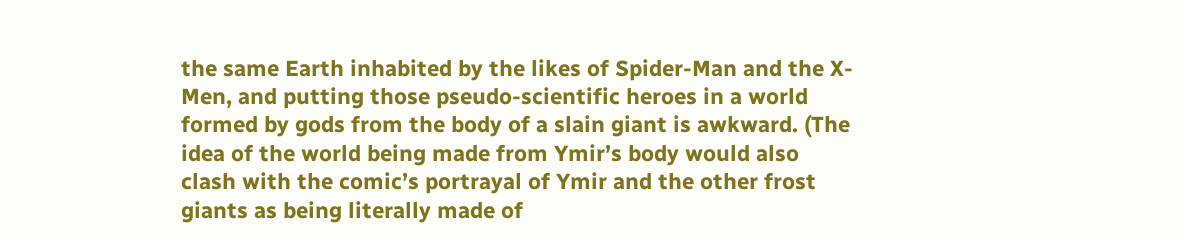the same Earth inhabited by the likes of Spider-Man and the X-Men, and putting those pseudo-scientific heroes in a world formed by gods from the body of a slain giant is awkward. (The idea of the world being made from Ymir’s body would also clash with the comic’s portrayal of Ymir and the other frost giants as being literally made of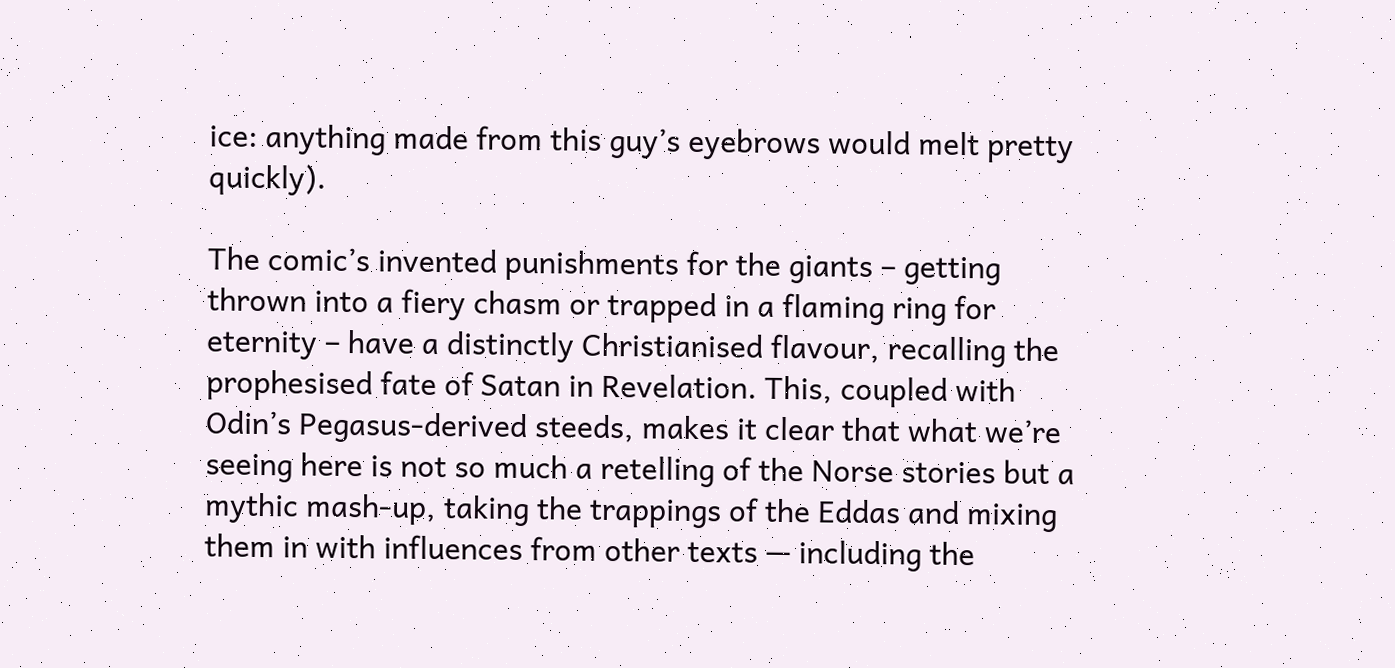ice: anything made from this guy’s eyebrows would melt pretty quickly).

The comic’s invented punishments for the giants – getting thrown into a fiery chasm or trapped in a flaming ring for eternity – have a distinctly Christianised flavour, recalling the prophesised fate of Satan in Revelation. This, coupled with Odin’s Pegasus-derived steeds, makes it clear that what we’re seeing here is not so much a retelling of the Norse stories but a mythic mash-up, taking the trappings of the Eddas and mixing them in with influences from other texts — including the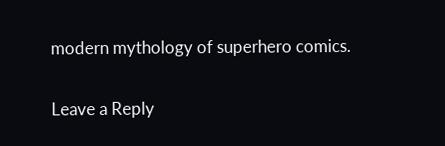modern mythology of superhero comics.

Leave a Reply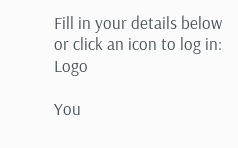Fill in your details below or click an icon to log in: Logo

You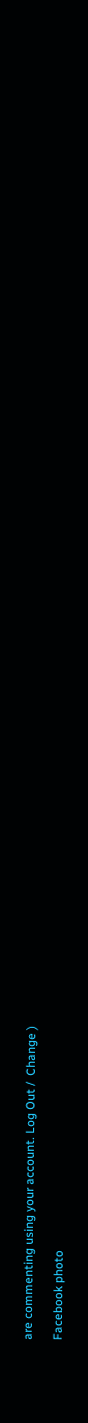are commenting using your account. Log Out /  Change )

Facebook photo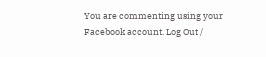You are commenting using your Facebook account. Log Out /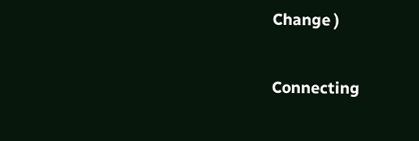Change )

Connecting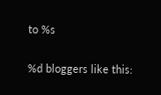to %s

%d bloggers like this: